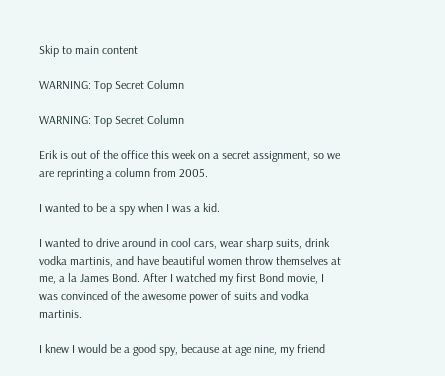Skip to main content

WARNING: Top Secret Column

WARNING: Top Secret Column

Erik is out of the office this week on a secret assignment, so we are reprinting a column from 2005.

I wanted to be a spy when I was a kid.

I wanted to drive around in cool cars, wear sharp suits, drink vodka martinis, and have beautiful women throw themselves at me, a la James Bond. After I watched my first Bond movie, I was convinced of the awesome power of suits and vodka martinis.

I knew I would be a good spy, because at age nine, my friend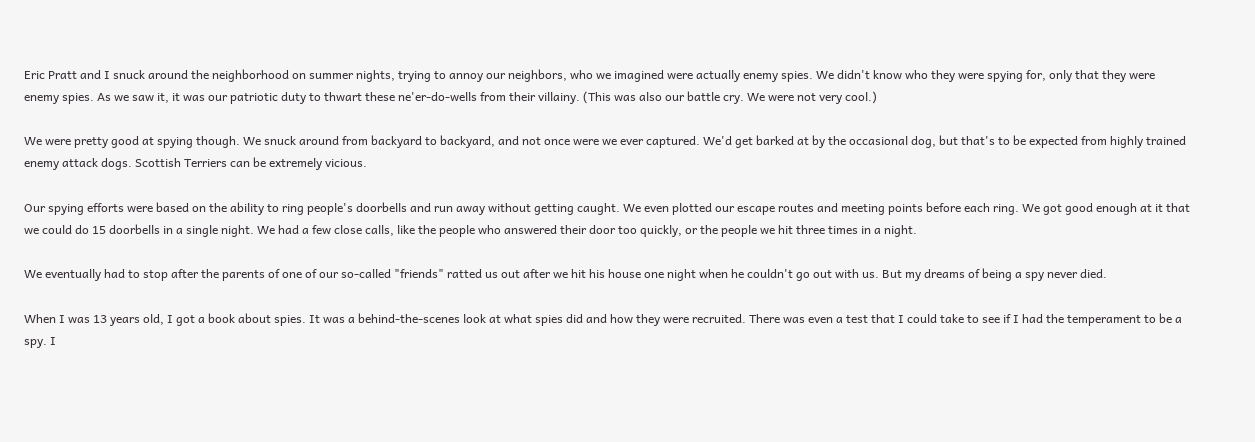Eric Pratt and I snuck around the neighborhood on summer nights, trying to annoy our neighbors, who we imagined were actually enemy spies. We didn't know who they were spying for, only that they were enemy spies. As we saw it, it was our patriotic duty to thwart these ne'er-do-wells from their villainy. (This was also our battle cry. We were not very cool.)

We were pretty good at spying though. We snuck around from backyard to backyard, and not once were we ever captured. We'd get barked at by the occasional dog, but that's to be expected from highly trained enemy attack dogs. Scottish Terriers can be extremely vicious.

Our spying efforts were based on the ability to ring people's doorbells and run away without getting caught. We even plotted our escape routes and meeting points before each ring. We got good enough at it that we could do 15 doorbells in a single night. We had a few close calls, like the people who answered their door too quickly, or the people we hit three times in a night.

We eventually had to stop after the parents of one of our so-called "friends" ratted us out after we hit his house one night when he couldn't go out with us. But my dreams of being a spy never died.

When I was 13 years old, I got a book about spies. It was a behind-the-scenes look at what spies did and how they were recruited. There was even a test that I could take to see if I had the temperament to be a spy. I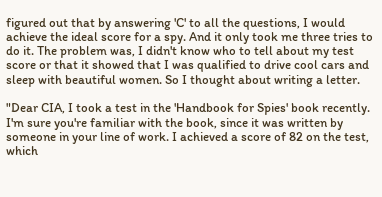figured out that by answering 'C' to all the questions, I would achieve the ideal score for a spy. And it only took me three tries to do it. The problem was, I didn't know who to tell about my test score or that it showed that I was qualified to drive cool cars and sleep with beautiful women. So I thought about writing a letter.

"Dear CIA, I took a test in the 'Handbook for Spies' book recently. I'm sure you're familiar with the book, since it was written by someone in your line of work. I achieved a score of 82 on the test, which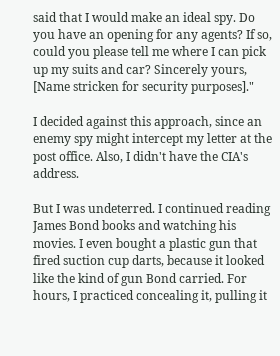said that I would make an ideal spy. Do you have an opening for any agents? If so, could you please tell me where I can pick up my suits and car? Sincerely yours, [Name stricken for security purposes]."

I decided against this approach, since an enemy spy might intercept my letter at the post office. Also, I didn't have the CIA's address.

But I was undeterred. I continued reading James Bond books and watching his movies. I even bought a plastic gun that fired suction cup darts, because it looked like the kind of gun Bond carried. For hours, I practiced concealing it, pulling it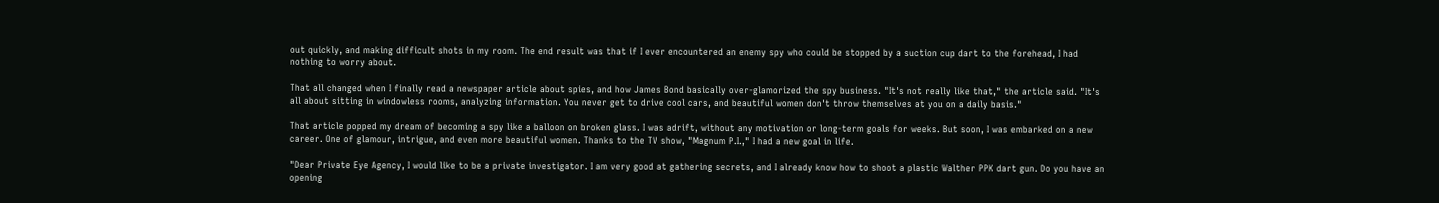out quickly, and making difficult shots in my room. The end result was that if I ever encountered an enemy spy who could be stopped by a suction cup dart to the forehead, I had nothing to worry about.

That all changed when I finally read a newspaper article about spies, and how James Bond basically over-glamorized the spy business. "It's not really like that," the article said. "It's all about sitting in windowless rooms, analyzing information. You never get to drive cool cars, and beautiful women don't throw themselves at you on a daily basis."

That article popped my dream of becoming a spy like a balloon on broken glass. I was adrift, without any motivation or long-term goals for weeks. But soon, I was embarked on a new career. One of glamour, intrigue, and even more beautiful women. Thanks to the TV show, "Magnum P.I.," I had a new goal in life.

"Dear Private Eye Agency, I would like to be a private investigator. I am very good at gathering secrets, and I already know how to shoot a plastic Walther PPK dart gun. Do you have an opening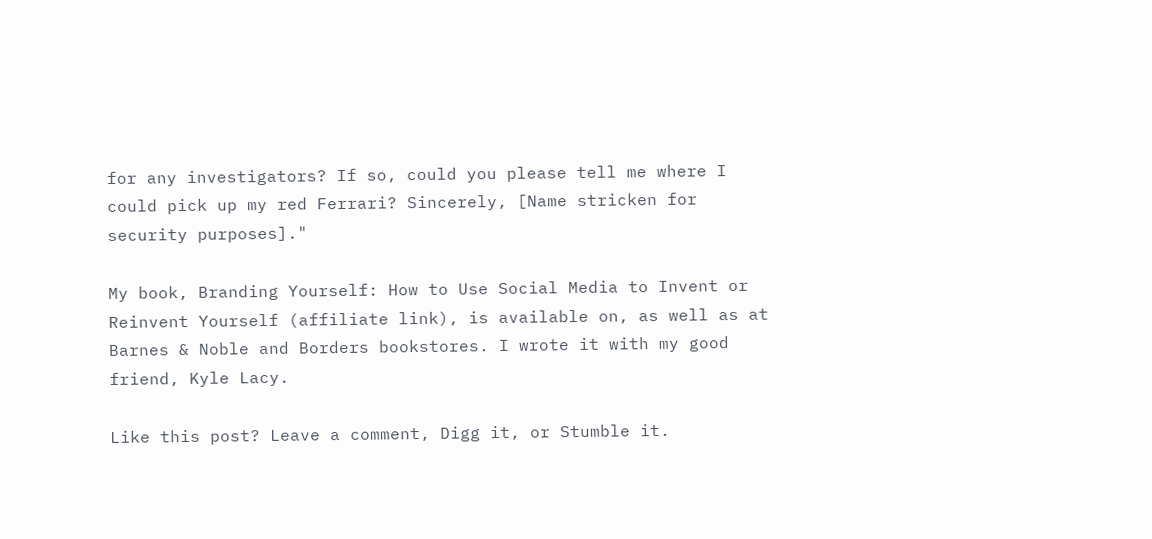for any investigators? If so, could you please tell me where I could pick up my red Ferrari? Sincerely, [Name stricken for security purposes]."

My book, Branding Yourself: How to Use Social Media to Invent or Reinvent Yourself (affiliate link), is available on, as well as at Barnes & Noble and Borders bookstores. I wrote it with my good friend, Kyle Lacy.

Like this post? Leave a comment, Digg it, or Stumble it.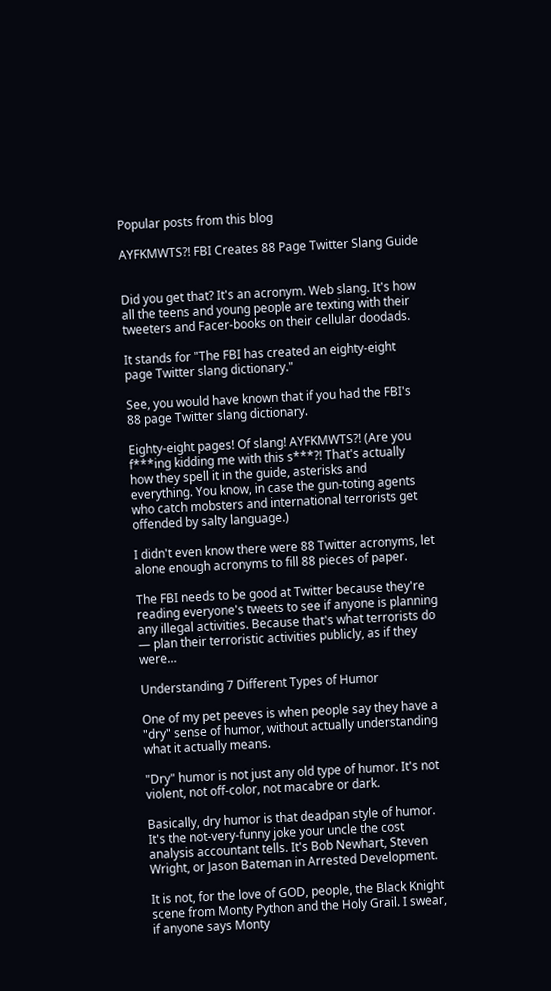Popular posts from this blog

AYFKMWTS?! FBI Creates 88 Page Twitter Slang Guide


Did you get that? It's an acronym. Web slang. It's how all the teens and young people are texting with their tweeters and Facer-books on their cellular doodads.

It stands for "The FBI has created an eighty-eight page Twitter slang dictionary."

See, you would have known that if you had the FBI's 88 page Twitter slang dictionary.

Eighty-eight pages! Of slang! AYFKMWTS?! (Are you f***ing kidding me with this s***?! That's actually how they spell it in the guide, asterisks and everything. You know, in case the gun-toting agents who catch mobsters and international terrorists get offended by salty language.)

I didn't even know there were 88 Twitter acronyms, let alone enough acronyms to fill 88 pieces of paper.

The FBI needs to be good at Twitter because they're reading everyone's tweets to see if anyone is planning any illegal activities. Because that's what terrorists do — plan their terroristic activities publicly, as if they were…

Understanding 7 Different Types of Humor

One of my pet peeves is when people say they have a "dry" sense of humor, without actually understanding what it actually means.

"Dry" humor is not just any old type of humor. It's not violent, not off-color, not macabre or dark.

Basically, dry humor is that deadpan style of humor. It's the not-very-funny joke your uncle the cost analysis accountant tells. It's Bob Newhart, Steven Wright, or Jason Bateman in Arrested Development.

It is not, for the love of GOD, people, the Black Knight scene from Monty Python and the Holy Grail. I swear, if anyone says Monty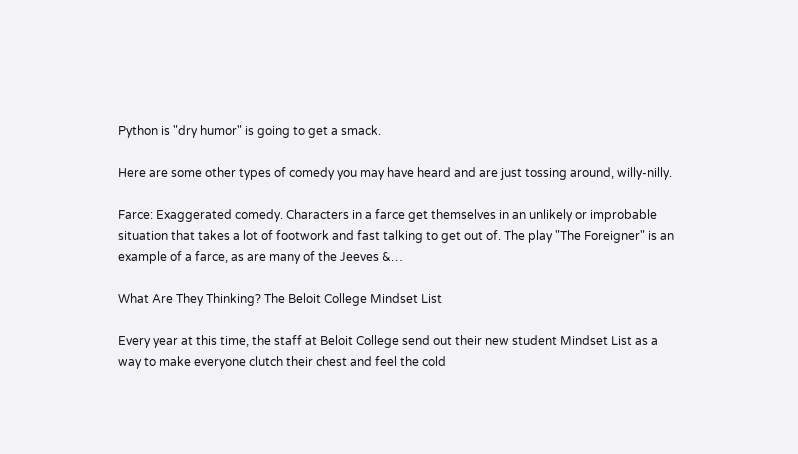Python is "dry humor" is going to get a smack.

Here are some other types of comedy you may have heard and are just tossing around, willy-nilly.

Farce: Exaggerated comedy. Characters in a farce get themselves in an unlikely or improbable situation that takes a lot of footwork and fast talking to get out of. The play "The Foreigner" is an example of a farce, as are many of the Jeeves &…

What Are They Thinking? The Beloit College Mindset List

Every year at this time, the staff at Beloit College send out their new student Mindset List as a way to make everyone clutch their chest and feel the cold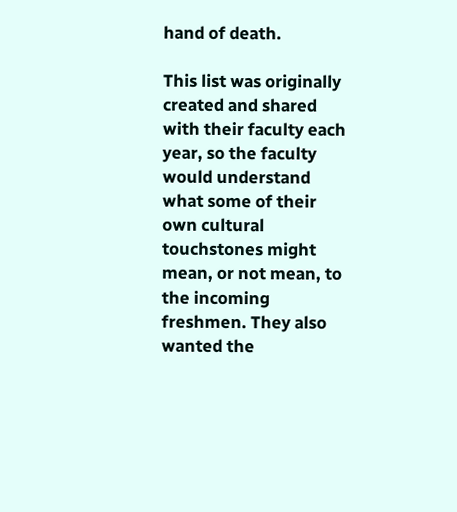hand of death.

This list was originally created and shared with their faculty each year, so the faculty would understand what some of their own cultural touchstones might mean, or not mean, to the incoming freshmen. They also wanted the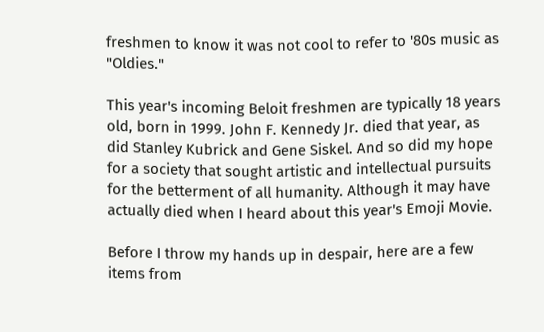freshmen to know it was not cool to refer to '80s music as "Oldies."

This year's incoming Beloit freshmen are typically 18 years old, born in 1999. John F. Kennedy Jr. died that year, as did Stanley Kubrick and Gene Siskel. And so did my hope for a society that sought artistic and intellectual pursuits for the betterment of all humanity. Although it may have actually died when I heard about this year's Emoji Movie.

Before I throw my hands up in despair, here are a few items from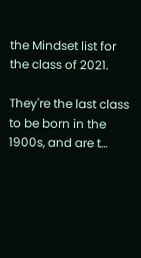the Mindset list for the class of 2021.

They're the last class to be born in the 1900s, and are t…